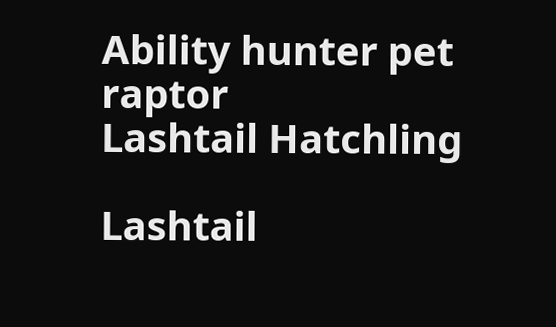Ability hunter pet raptor
Lashtail Hatchling

Lashtail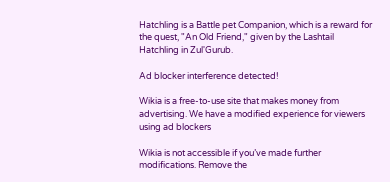Hatchling is a Battle pet Companion, which is a reward for the quest, "An Old Friend," given by the Lashtail Hatchling in Zul'Gurub.

Ad blocker interference detected!

Wikia is a free-to-use site that makes money from advertising. We have a modified experience for viewers using ad blockers

Wikia is not accessible if you’ve made further modifications. Remove the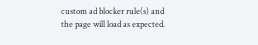custom ad blocker rule(s) and the page will load as expected.